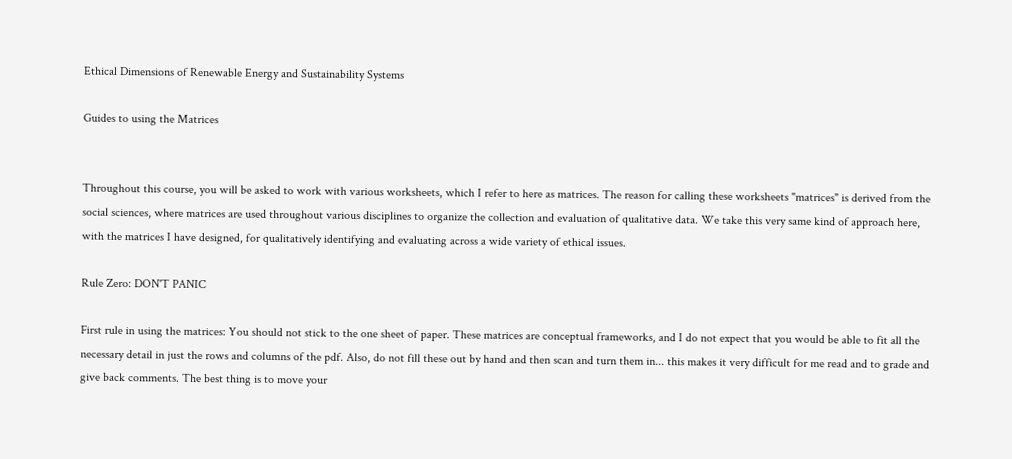Ethical Dimensions of Renewable Energy and Sustainability Systems

Guides to using the Matrices


Throughout this course, you will be asked to work with various worksheets, which I refer to here as matrices. The reason for calling these worksheets "matrices" is derived from the social sciences, where matrices are used throughout various disciplines to organize the collection and evaluation of qualitative data. We take this very same kind of approach here, with the matrices I have designed, for qualitatively identifying and evaluating across a wide variety of ethical issues.

Rule Zero: DON'T PANIC

First rule in using the matrices: You should not stick to the one sheet of paper. These matrices are conceptual frameworks, and I do not expect that you would be able to fit all the necessary detail in just the rows and columns of the pdf. Also, do not fill these out by hand and then scan and turn them in... this makes it very difficult for me read and to grade and give back comments. The best thing is to move your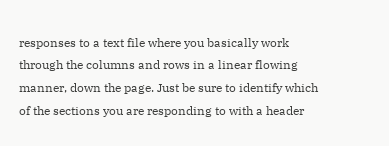responses to a text file where you basically work through the columns and rows in a linear flowing manner, down the page. Just be sure to identify which of the sections you are responding to with a header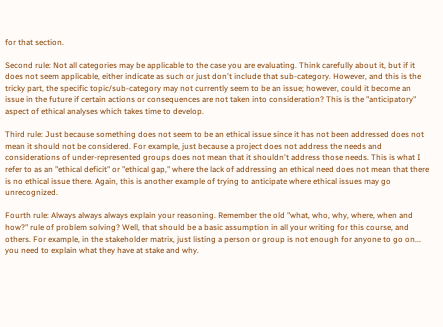for that section.

Second rule: Not all categories may be applicable to the case you are evaluating. Think carefully about it, but if it does not seem applicable, either indicate as such or just don't include that sub-category. However, and this is the tricky part, the specific topic/sub-category may not currently seem to be an issue; however, could it become an issue in the future if certain actions or consequences are not taken into consideration? This is the "anticipatory" aspect of ethical analyses which takes time to develop.

Third rule: Just because something does not seem to be an ethical issue since it has not been addressed does not mean it should not be considered. For example, just because a project does not address the needs and considerations of under-represented groups does not mean that it shouldn't address those needs. This is what I refer to as an "ethical deficit" or "ethical gap," where the lack of addressing an ethical need does not mean that there is no ethical issue there. Again, this is another example of trying to anticipate where ethical issues may go unrecognized.

Fourth rule: Always always always explain your reasoning. Remember the old "what, who, why, where, when and how?" rule of problem solving? Well, that should be a basic assumption in all your writing for this course, and others. For example, in the stakeholder matrix, just listing a person or group is not enough for anyone to go on... you need to explain what they have at stake and why.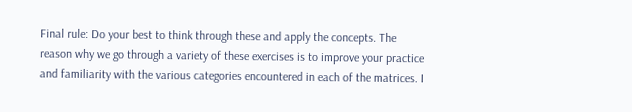Final rule: Do your best to think through these and apply the concepts. The reason why we go through a variety of these exercises is to improve your practice and familiarity with the various categories encountered in each of the matrices. I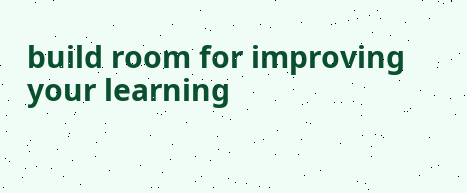build room for improving your learning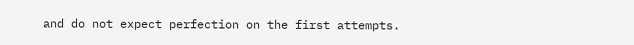and do not expect perfection on the first attempts.